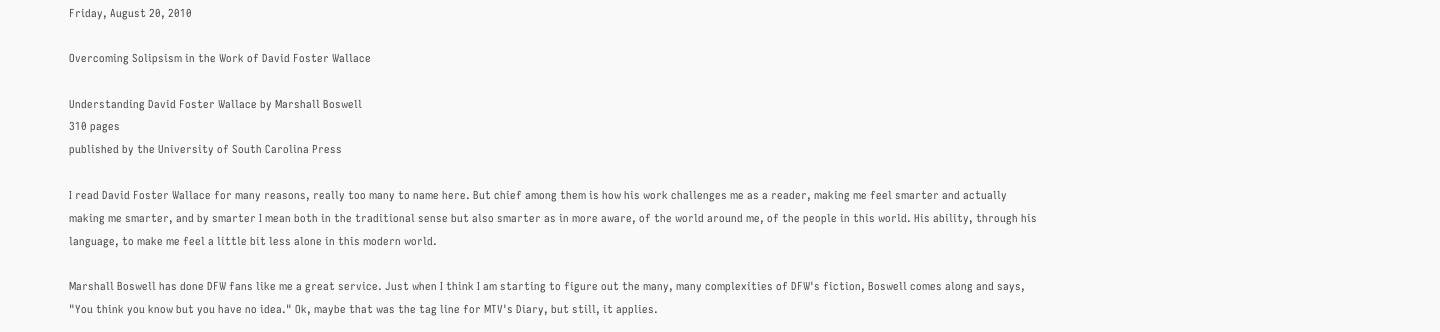Friday, August 20, 2010

Overcoming Solipsism in the Work of David Foster Wallace

Understanding David Foster Wallace by Marshall Boswell
310 pages
published by the University of South Carolina Press

I read David Foster Wallace for many reasons, really too many to name here. But chief among them is how his work challenges me as a reader, making me feel smarter and actually making me smarter, and by smarter I mean both in the traditional sense but also smarter as in more aware, of the world around me, of the people in this world. His ability, through his language, to make me feel a little bit less alone in this modern world.

Marshall Boswell has done DFW fans like me a great service. Just when I think I am starting to figure out the many, many complexities of DFW's fiction, Boswell comes along and says, "You think you know but you have no idea." Ok, maybe that was the tag line for MTV's Diary, but still, it applies.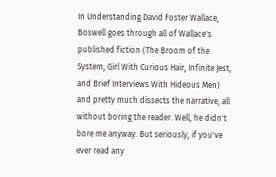In Understanding David Foster Wallace, Boswell goes through all of Wallace's published fiction (The Broom of the System, Girl With Curious Hair, Infinite Jest, and Brief Interviews With Hideous Men) and pretty much dissects the narrative, all without boring the reader. Well, he didn't bore me anyway. But seriously, if you've ever read any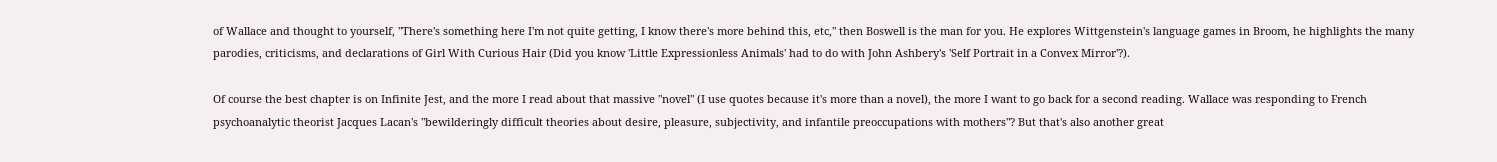of Wallace and thought to yourself, "There's something here I'm not quite getting, I know there's more behind this, etc," then Boswell is the man for you. He explores Wittgenstein's language games in Broom, he highlights the many parodies, criticisms, and declarations of Girl With Curious Hair (Did you know 'Little Expressionless Animals' had to do with John Ashbery's 'Self Portrait in a Convex Mirror'?).

Of course the best chapter is on Infinite Jest, and the more I read about that massive "novel" (I use quotes because it's more than a novel), the more I want to go back for a second reading. Wallace was responding to French psychoanalytic theorist Jacques Lacan's "bewilderingly difficult theories about desire, pleasure, subjectivity, and infantile preoccupations with mothers"? But that's also another great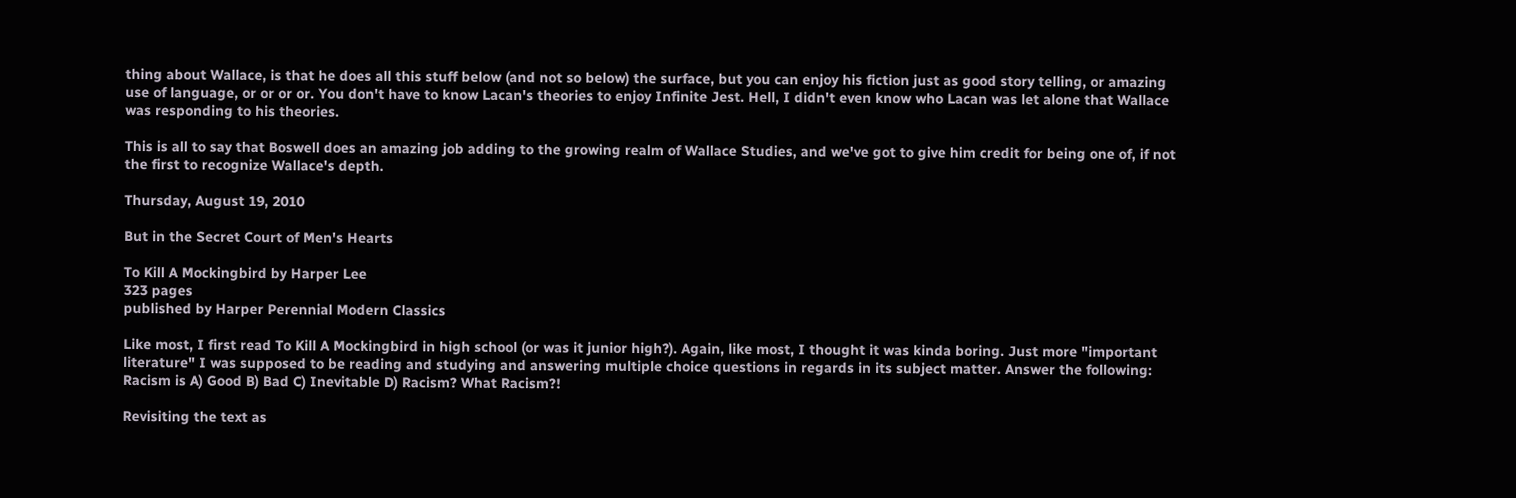thing about Wallace, is that he does all this stuff below (and not so below) the surface, but you can enjoy his fiction just as good story telling, or amazing use of language, or or or or. You don't have to know Lacan's theories to enjoy Infinite Jest. Hell, I didn't even know who Lacan was let alone that Wallace was responding to his theories.

This is all to say that Boswell does an amazing job adding to the growing realm of Wallace Studies, and we've got to give him credit for being one of, if not the first to recognize Wallace's depth.

Thursday, August 19, 2010

But in the Secret Court of Men's Hearts

To Kill A Mockingbird by Harper Lee
323 pages
published by Harper Perennial Modern Classics

Like most, I first read To Kill A Mockingbird in high school (or was it junior high?). Again, like most, I thought it was kinda boring. Just more "important literature" I was supposed to be reading and studying and answering multiple choice questions in regards in its subject matter. Answer the following: Racism is A) Good B) Bad C) Inevitable D) Racism? What Racism?!

Revisiting the text as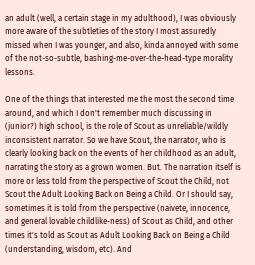an adult (well, a certain stage in my adulthood), I was obviously more aware of the subtleties of the story I most assuredly missed when I was younger, and also, kinda annoyed with some of the not-so-subtle, bashing-me-over-the-head-type morality lessons.

One of the things that interested me the most the second time around, and which I don't remember much discussing in (junior?) high school, is the role of Scout as unreliable/wildly inconsistent narrator. So we have Scout, the narrator, who is clearly looking back on the events of her childhood as an adult, narrating the story as a grown women. But. The narration itself is more or less told from the perspective of Scout the Child, not Scout the Adult Looking Back on Being a Child. Or I should say, sometimes it is told from the perspective (naivete, innocence, and general lovable childlike-ness) of Scout as Child, and other times it's told as Scout as Adult Looking Back on Being a Child (understanding, wisdom, etc). And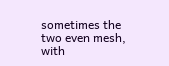sometimes the two even mesh, with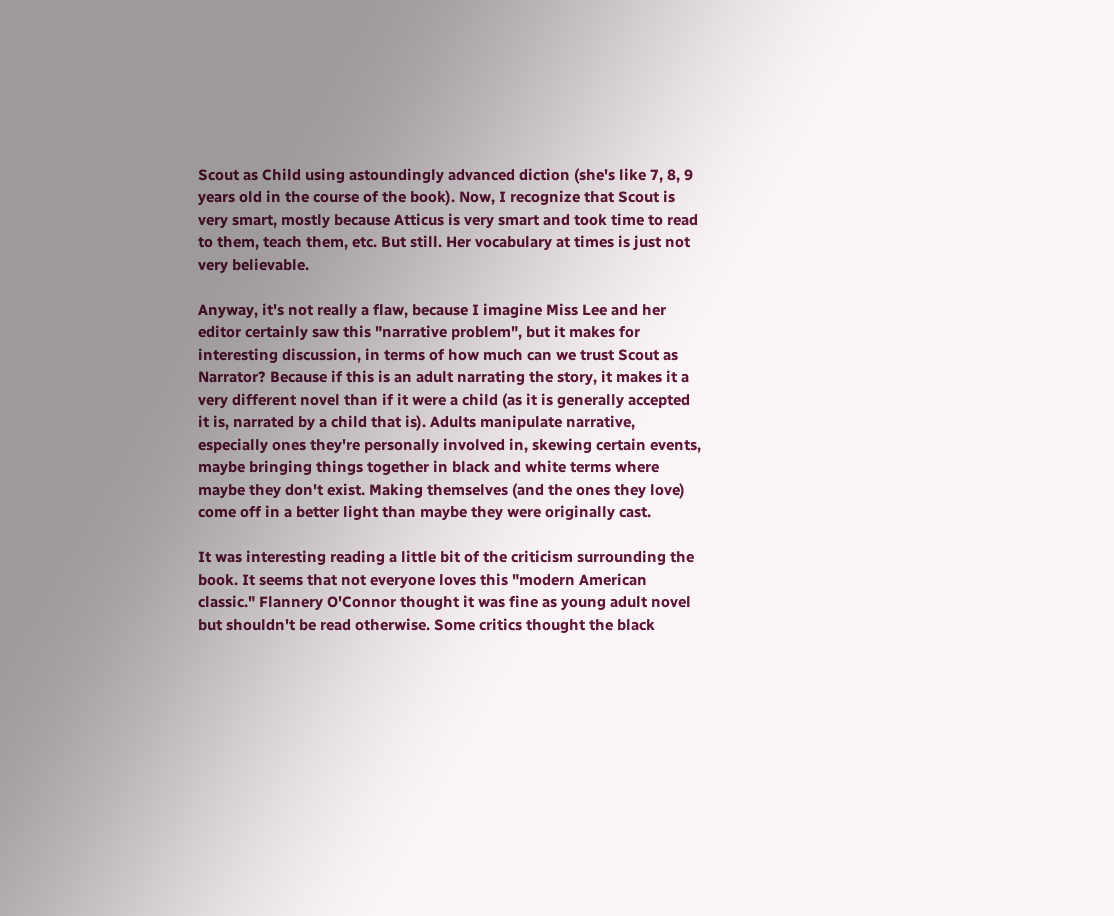Scout as Child using astoundingly advanced diction (she's like 7, 8, 9 years old in the course of the book). Now, I recognize that Scout is very smart, mostly because Atticus is very smart and took time to read to them, teach them, etc. But still. Her vocabulary at times is just not very believable.

Anyway, it's not really a flaw, because I imagine Miss Lee and her editor certainly saw this "narrative problem", but it makes for interesting discussion, in terms of how much can we trust Scout as Narrator? Because if this is an adult narrating the story, it makes it a very different novel than if it were a child (as it is generally accepted it is, narrated by a child that is). Adults manipulate narrative, especially ones they're personally involved in, skewing certain events, maybe bringing things together in black and white terms where maybe they don't exist. Making themselves (and the ones they love) come off in a better light than maybe they were originally cast.

It was interesting reading a little bit of the criticism surrounding the book. It seems that not everyone loves this "modern American classic." Flannery O'Connor thought it was fine as young adult novel but shouldn't be read otherwise. Some critics thought the black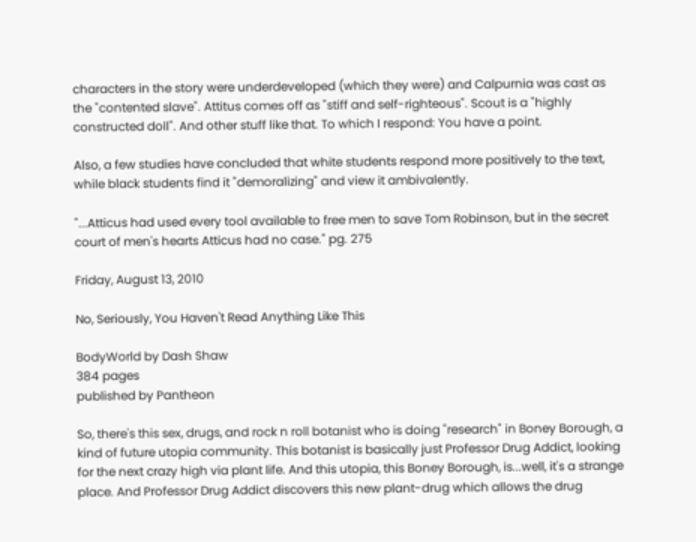characters in the story were underdeveloped (which they were) and Calpurnia was cast as the "contented slave". Attitus comes off as "stiff and self-righteous". Scout is a "highly constructed doll". And other stuff like that. To which I respond: You have a point.

Also, a few studies have concluded that white students respond more positively to the text, while black students find it "demoralizing" and view it ambivalently.

"...Atticus had used every tool available to free men to save Tom Robinson, but in the secret court of men's hearts Atticus had no case." pg. 275

Friday, August 13, 2010

No, Seriously, You Haven't Read Anything Like This

BodyWorld by Dash Shaw
384 pages
published by Pantheon

So, there's this sex, drugs, and rock n roll botanist who is doing "research" in Boney Borough, a kind of future utopia community. This botanist is basically just Professor Drug Addict, looking for the next crazy high via plant life. And this utopia, this Boney Borough, is...well, it's a strange place. And Professor Drug Addict discovers this new plant-drug which allows the drug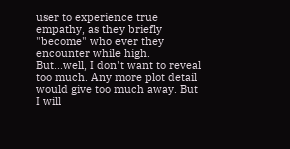user to experience true empathy, as they briefly "become" who ever they encounter while high. But...well, I don't want to reveal too much. Any more plot detail would give too much away. But I will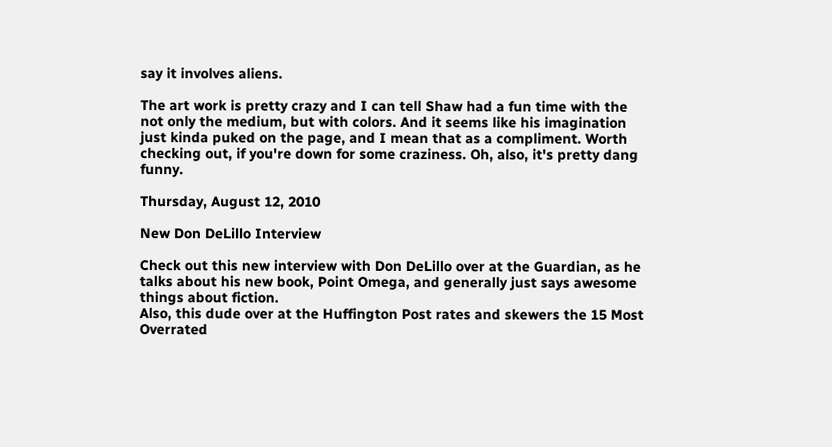say it involves aliens.

The art work is pretty crazy and I can tell Shaw had a fun time with the not only the medium, but with colors. And it seems like his imagination just kinda puked on the page, and I mean that as a compliment. Worth checking out, if you're down for some craziness. Oh, also, it's pretty dang funny.

Thursday, August 12, 2010

New Don DeLillo Interview

Check out this new interview with Don DeLillo over at the Guardian, as he talks about his new book, Point Omega, and generally just says awesome things about fiction.
Also, this dude over at the Huffington Post rates and skewers the 15 Most Overrated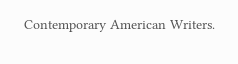Contemporary American Writers.